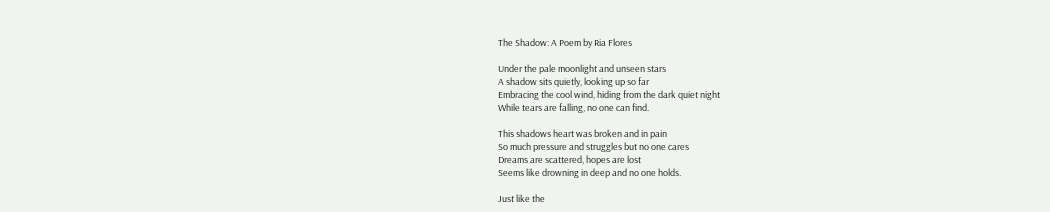The Shadow: A Poem by Ria Flores

Under the pale moonlight and unseen stars
A shadow sits quietly, looking up so far
Embracing the cool wind, hiding from the dark quiet night
While tears are falling, no one can find.

This shadows heart was broken and in pain
So much pressure and struggles but no one cares
Dreams are scattered, hopes are lost
Seems like drowning in deep and no one holds.

Just like the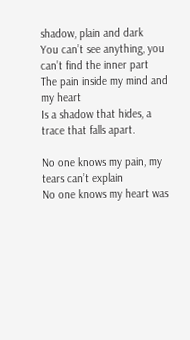shadow, plain and dark
You can’t see anything, you can’t find the inner part
The pain inside my mind and my heart
Is a shadow that hides, a trace that falls apart.

No one knows my pain, my tears can’t explain
No one knows my heart was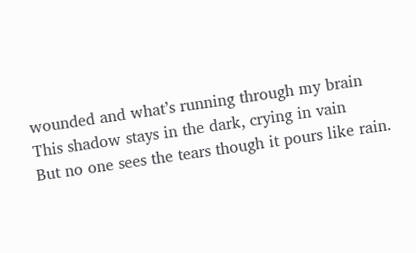wounded and what’s running through my brain
This shadow stays in the dark, crying in vain
But no one sees the tears though it pours like rain.